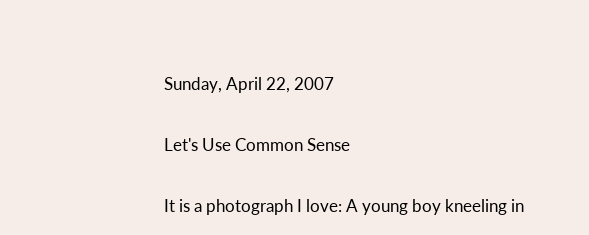Sunday, April 22, 2007

Let's Use Common Sense

It is a photograph I love: A young boy kneeling in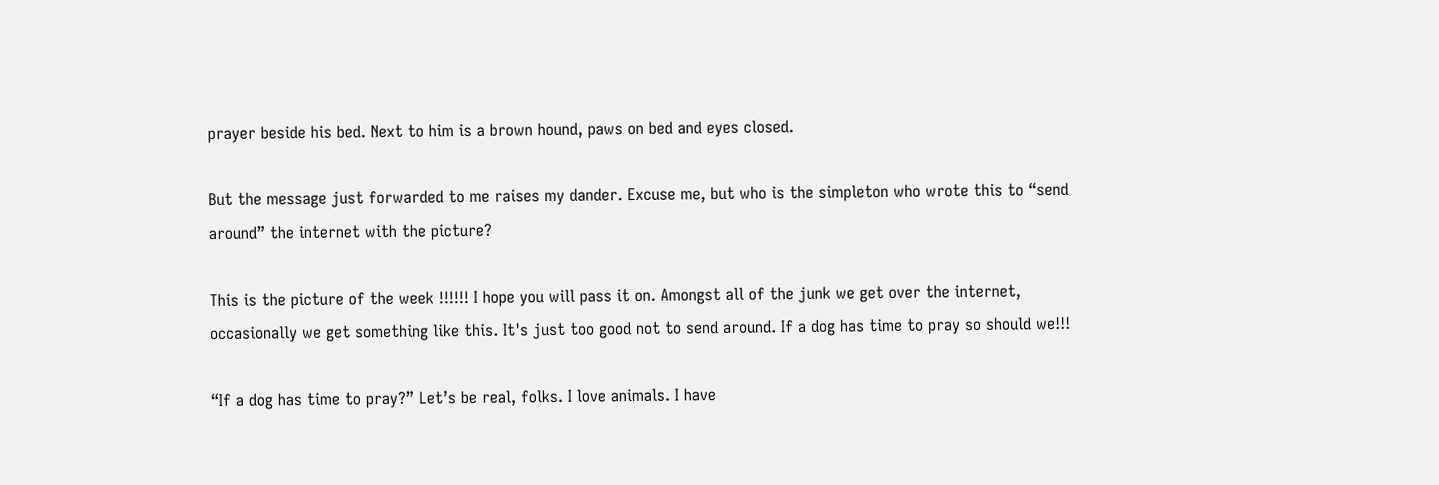prayer beside his bed. Next to him is a brown hound, paws on bed and eyes closed.

But the message just forwarded to me raises my dander. Excuse me, but who is the simpleton who wrote this to “send around” the internet with the picture?

This is the picture of the week !!!!!! I hope you will pass it on. Amongst all of the junk we get over the internet, occasionally we get something like this. It's just too good not to send around. If a dog has time to pray so should we!!!

“If a dog has time to pray?” Let’s be real, folks. I love animals. I have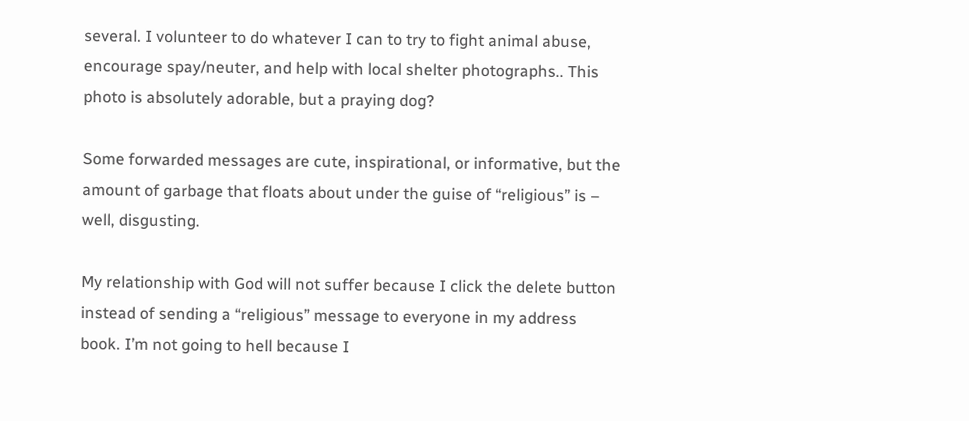several. I volunteer to do whatever I can to try to fight animal abuse, encourage spay/neuter, and help with local shelter photographs.. This photo is absolutely adorable, but a praying dog?

Some forwarded messages are cute, inspirational, or informative, but the amount of garbage that floats about under the guise of “religious” is – well, disgusting.

My relationship with God will not suffer because I click the delete button instead of sending a “religious” message to everyone in my address book. I’m not going to hell because I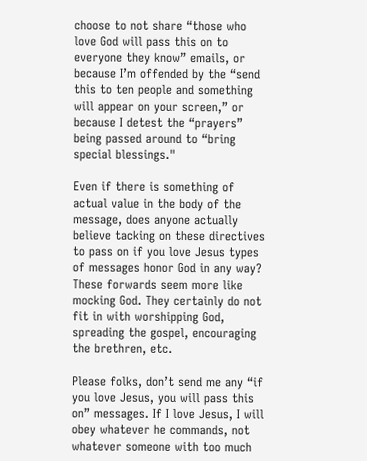choose to not share “those who love God will pass this on to everyone they know” emails, or because I’m offended by the “send this to ten people and something will appear on your screen,” or because I detest the “prayers” being passed around to “bring special blessings."

Even if there is something of actual value in the body of the message, does anyone actually believe tacking on these directives to pass on if you love Jesus types of messages honor God in any way? These forwards seem more like mocking God. They certainly do not fit in with worshipping God, spreading the gospel, encouraging the brethren, etc.

Please folks, don’t send me any “if you love Jesus, you will pass this on” messages. If I love Jesus, I will obey whatever he commands, not whatever someone with too much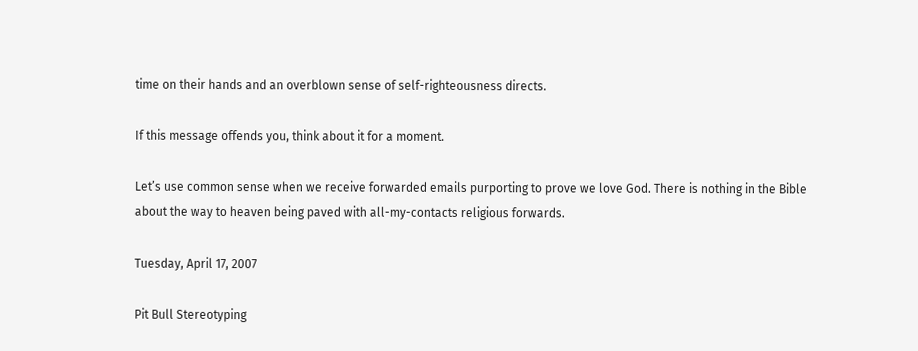time on their hands and an overblown sense of self-righteousness directs.

If this message offends you, think about it for a moment.

Let’s use common sense when we receive forwarded emails purporting to prove we love God. There is nothing in the Bible about the way to heaven being paved with all-my-contacts religious forwards.

Tuesday, April 17, 2007

Pit Bull Stereotyping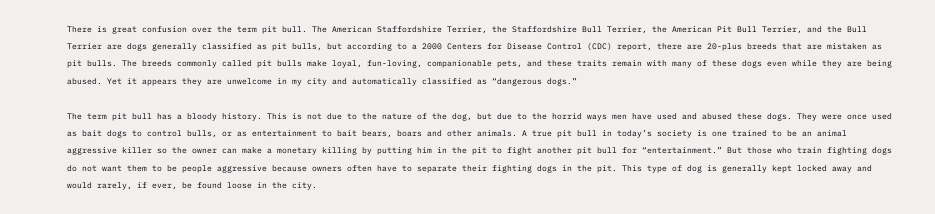There is great confusion over the term pit bull. The American Staffordshire Terrier, the Staffordshire Bull Terrier, the American Pit Bull Terrier, and the Bull Terrier are dogs generally classified as pit bulls, but according to a 2000 Centers for Disease Control (CDC) report, there are 20-plus breeds that are mistaken as pit bulls. The breeds commonly called pit bulls make loyal, fun-loving, companionable pets, and these traits remain with many of these dogs even while they are being abused. Yet it appears they are unwelcome in my city and automatically classified as “dangerous dogs.”

The term pit bull has a bloody history. This is not due to the nature of the dog, but due to the horrid ways men have used and abused these dogs. They were once used as bait dogs to control bulls, or as entertainment to bait bears, boars and other animals. A true pit bull in today’s society is one trained to be an animal aggressive killer so the owner can make a monetary killing by putting him in the pit to fight another pit bull for “entertainment.” But those who train fighting dogs do not want them to be people aggressive because owners often have to separate their fighting dogs in the pit. This type of dog is generally kept locked away and would rarely, if ever, be found loose in the city.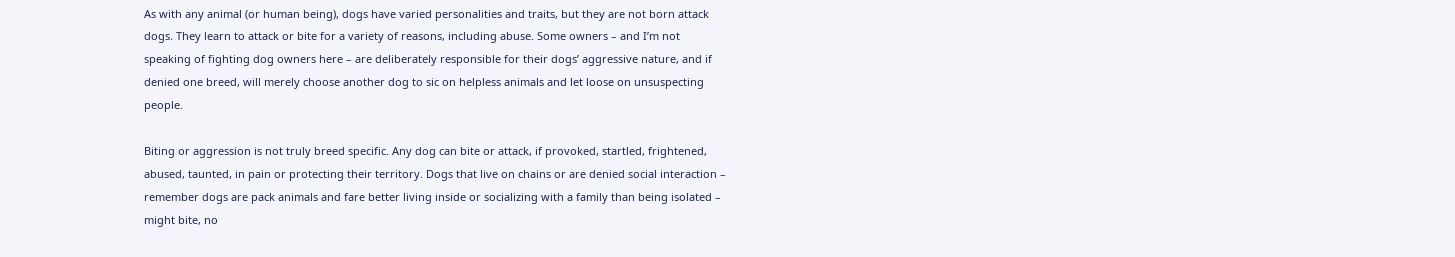As with any animal (or human being), dogs have varied personalities and traits, but they are not born attack dogs. They learn to attack or bite for a variety of reasons, including abuse. Some owners – and I’m not speaking of fighting dog owners here – are deliberately responsible for their dogs’ aggressive nature, and if denied one breed, will merely choose another dog to sic on helpless animals and let loose on unsuspecting people.

Biting or aggression is not truly breed specific. Any dog can bite or attack, if provoked, startled, frightened, abused, taunted, in pain or protecting their territory. Dogs that live on chains or are denied social interaction – remember dogs are pack animals and fare better living inside or socializing with a family than being isolated – might bite, no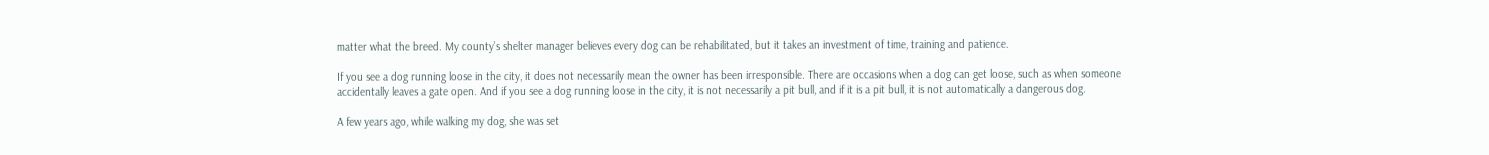matter what the breed. My county’s shelter manager believes every dog can be rehabilitated, but it takes an investment of time, training and patience.

If you see a dog running loose in the city, it does not necessarily mean the owner has been irresponsible. There are occasions when a dog can get loose, such as when someone accidentally leaves a gate open. And if you see a dog running loose in the city, it is not necessarily a pit bull, and if it is a pit bull, it is not automatically a dangerous dog.

A few years ago, while walking my dog, she was set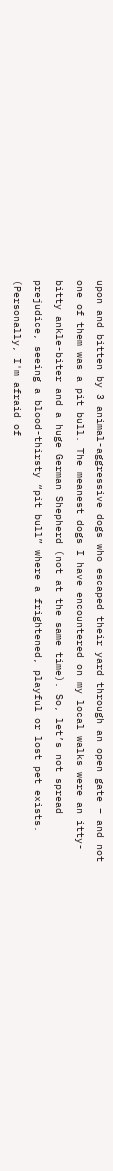upon and bitten by 3 animal-aggressive dogs who escaped their yard through an open gate – and not one of them was a pit bull. The meanest dogs I have encountered on my local walks were an itty-bitty ankle-biter and a huge German Shepherd (not at the same time). So, let’s not spread prejudice, seeing a blood-thirsty “pit bull” where a frightened, playful or lost pet exists. (Personally, I'm afraid of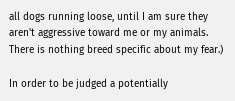all dogs running loose, until I am sure they aren't aggressive toward me or my animals. There is nothing breed specific about my fear.)

In order to be judged a potentially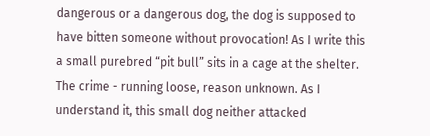dangerous or a dangerous dog, the dog is supposed to have bitten someone without provocation! As I write this a small purebred “pit bull” sits in a cage at the shelter. The crime - running loose, reason unknown. As I understand it, this small dog neither attacked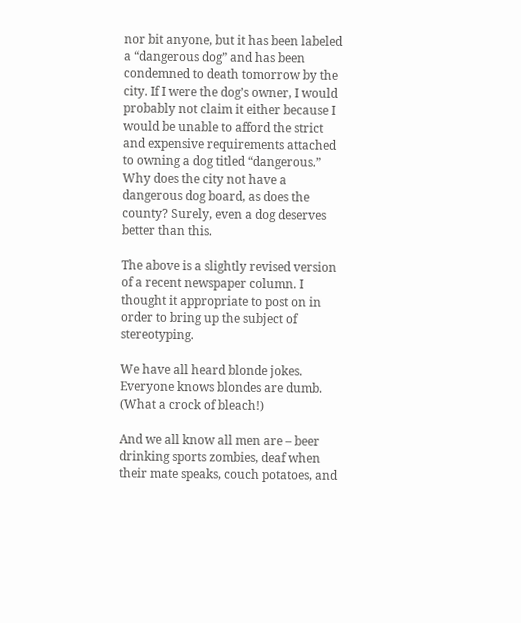nor bit anyone, but it has been labeled a “dangerous dog” and has been condemned to death tomorrow by the city. If I were the dog’s owner, I would probably not claim it either because I would be unable to afford the strict and expensive requirements attached to owning a dog titled “dangerous.” Why does the city not have a dangerous dog board, as does the county? Surely, even a dog deserves better than this.

The above is a slightly revised version of a recent newspaper column. I thought it appropriate to post on in order to bring up the subject of stereotyping.

We have all heard blonde jokes. Everyone knows blondes are dumb. (What a crock of bleach!)

And we all know all men are – beer drinking sports zombies, deaf when their mate speaks, couch potatoes, and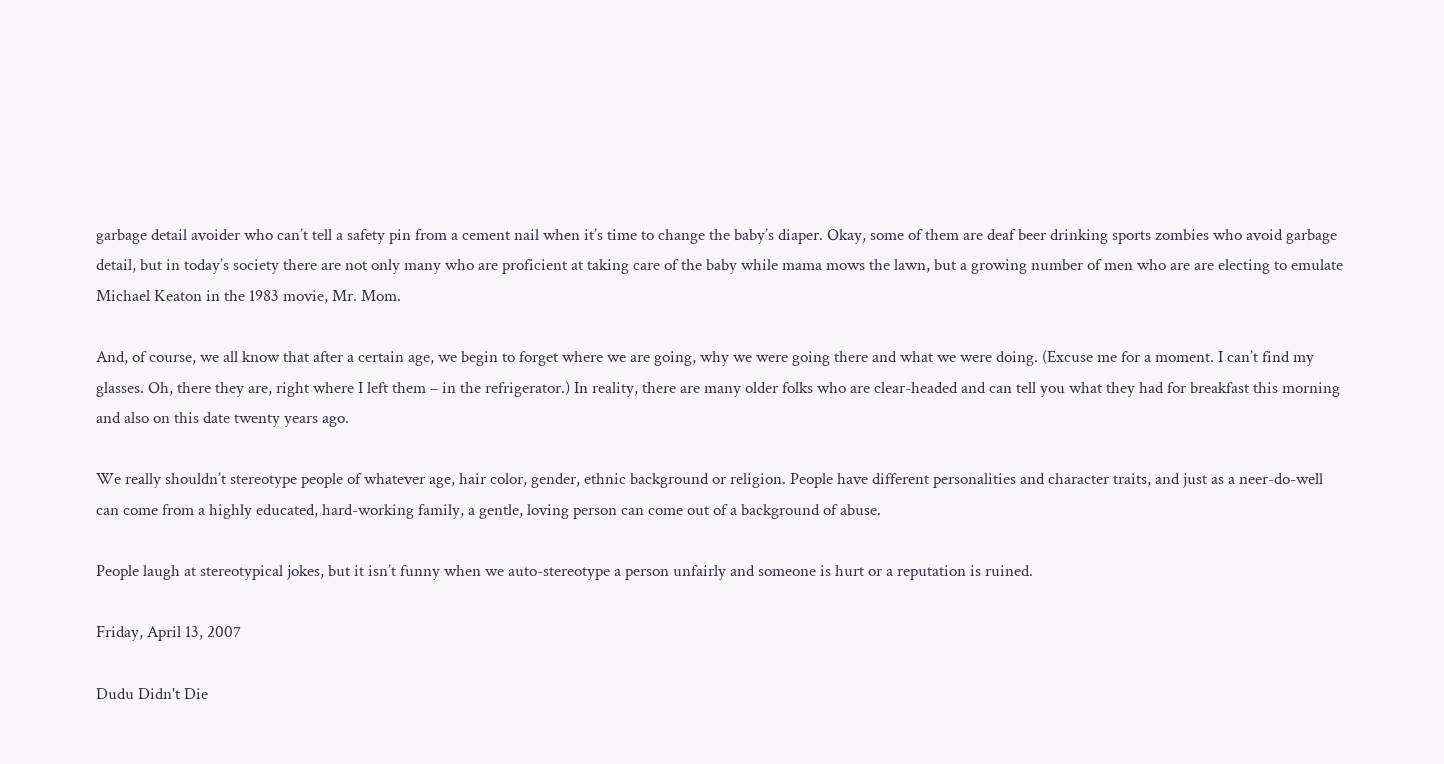garbage detail avoider who can’t tell a safety pin from a cement nail when it’s time to change the baby’s diaper. Okay, some of them are deaf beer drinking sports zombies who avoid garbage detail, but in today’s society there are not only many who are proficient at taking care of the baby while mama mows the lawn, but a growing number of men who are are electing to emulate Michael Keaton in the 1983 movie, Mr. Mom.

And, of course, we all know that after a certain age, we begin to forget where we are going, why we were going there and what we were doing. (Excuse me for a moment. I can’t find my glasses. Oh, there they are, right where I left them – in the refrigerator.) In reality, there are many older folks who are clear-headed and can tell you what they had for breakfast this morning and also on this date twenty years ago.

We really shouldn’t stereotype people of whatever age, hair color, gender, ethnic background or religion. People have different personalities and character traits, and just as a neer-do-well can come from a highly educated, hard-working family, a gentle, loving person can come out of a background of abuse.

People laugh at stereotypical jokes, but it isn’t funny when we auto-stereotype a person unfairly and someone is hurt or a reputation is ruined.

Friday, April 13, 2007

Dudu Didn't Die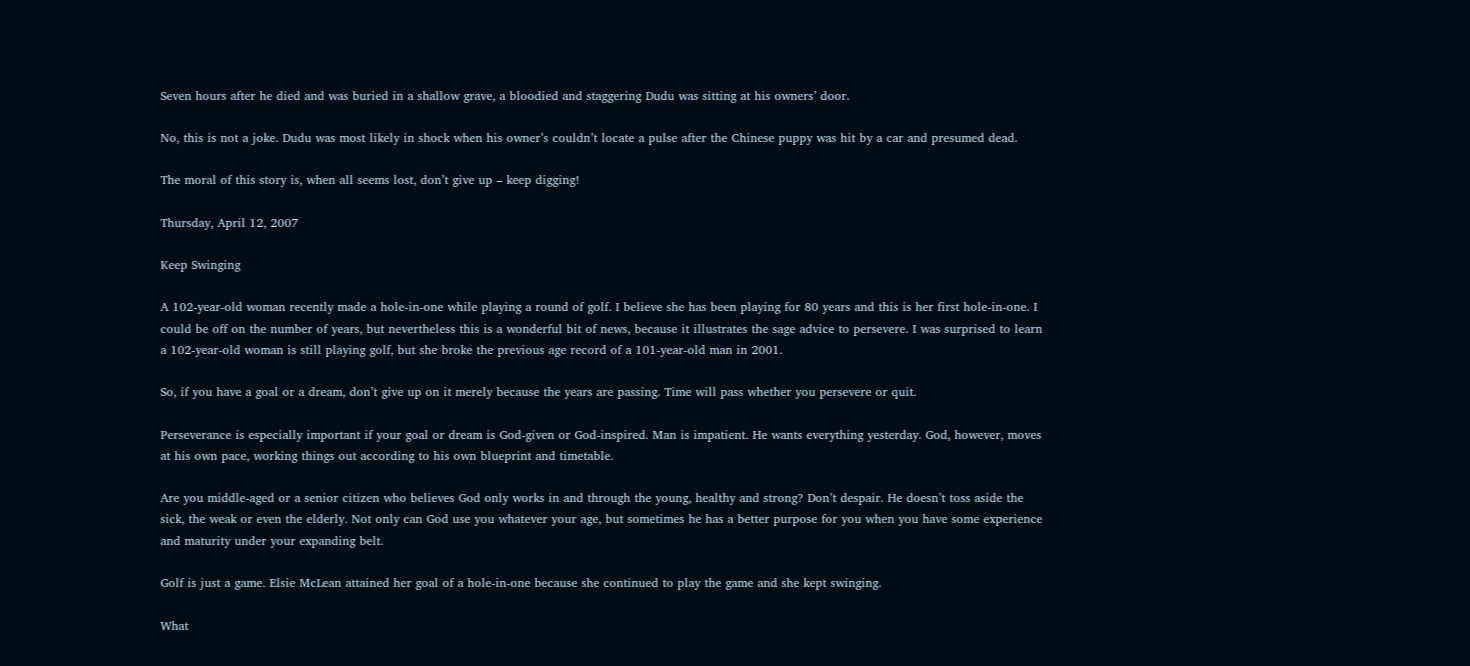Seven hours after he died and was buried in a shallow grave, a bloodied and staggering Dudu was sitting at his owners’ door.

No, this is not a joke. Dudu was most likely in shock when his owner’s couldn’t locate a pulse after the Chinese puppy was hit by a car and presumed dead.

The moral of this story is, when all seems lost, don’t give up – keep digging!

Thursday, April 12, 2007

Keep Swinging

A 102-year-old woman recently made a hole-in-one while playing a round of golf. I believe she has been playing for 80 years and this is her first hole-in-one. I could be off on the number of years, but nevertheless this is a wonderful bit of news, because it illustrates the sage advice to persevere. I was surprised to learn a 102-year-old woman is still playing golf, but she broke the previous age record of a 101-year-old man in 2001.

So, if you have a goal or a dream, don’t give up on it merely because the years are passing. Time will pass whether you persevere or quit.

Perseverance is especially important if your goal or dream is God-given or God-inspired. Man is impatient. He wants everything yesterday. God, however, moves at his own pace, working things out according to his own blueprint and timetable.

Are you middle-aged or a senior citizen who believes God only works in and through the young, healthy and strong? Don’t despair. He doesn’t toss aside the sick, the weak or even the elderly. Not only can God use you whatever your age, but sometimes he has a better purpose for you when you have some experience and maturity under your expanding belt.

Golf is just a game. Elsie McLean attained her goal of a hole-in-one because she continued to play the game and she kept swinging.

What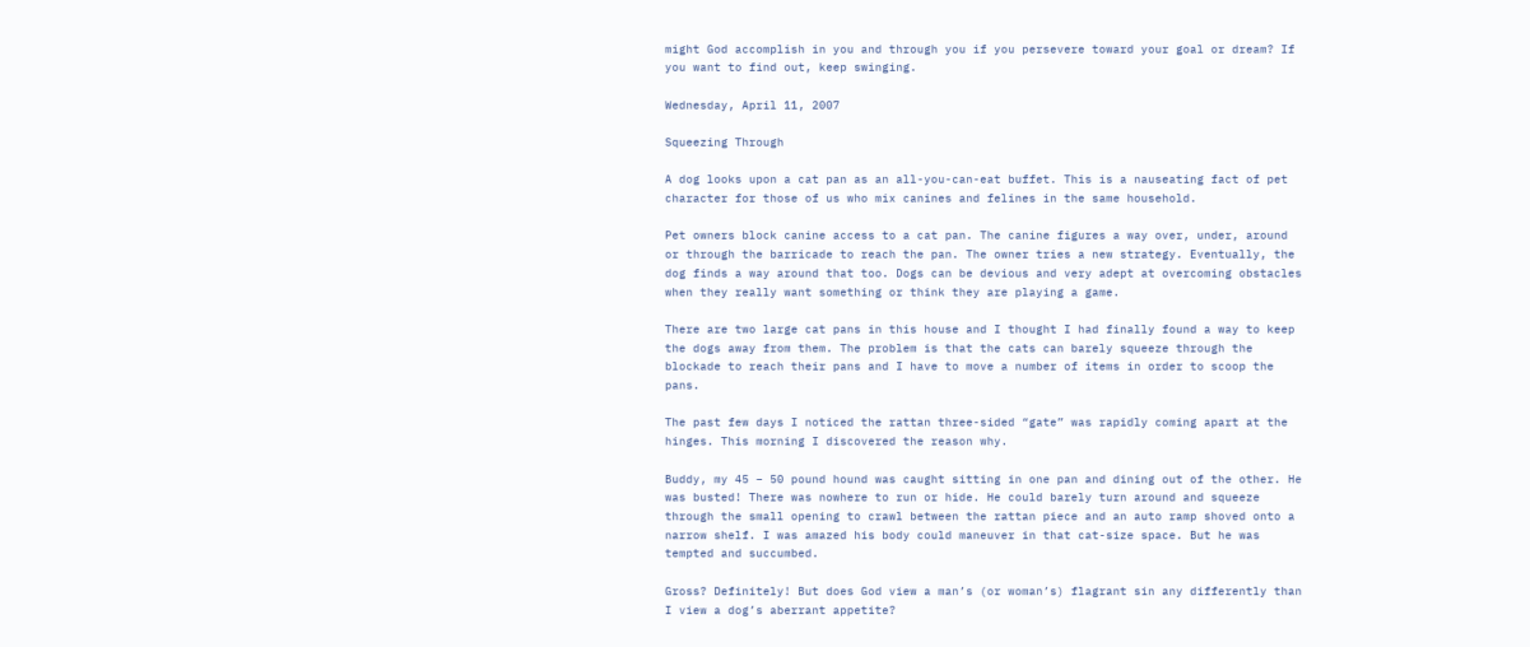might God accomplish in you and through you if you persevere toward your goal or dream? If you want to find out, keep swinging.

Wednesday, April 11, 2007

Squeezing Through

A dog looks upon a cat pan as an all-you-can-eat buffet. This is a nauseating fact of pet character for those of us who mix canines and felines in the same household.

Pet owners block canine access to a cat pan. The canine figures a way over, under, around or through the barricade to reach the pan. The owner tries a new strategy. Eventually, the dog finds a way around that too. Dogs can be devious and very adept at overcoming obstacles when they really want something or think they are playing a game.

There are two large cat pans in this house and I thought I had finally found a way to keep the dogs away from them. The problem is that the cats can barely squeeze through the blockade to reach their pans and I have to move a number of items in order to scoop the pans.

The past few days I noticed the rattan three-sided “gate” was rapidly coming apart at the hinges. This morning I discovered the reason why.

Buddy, my 45 – 50 pound hound was caught sitting in one pan and dining out of the other. He was busted! There was nowhere to run or hide. He could barely turn around and squeeze through the small opening to crawl between the rattan piece and an auto ramp shoved onto a narrow shelf. I was amazed his body could maneuver in that cat-size space. But he was tempted and succumbed.

Gross? Definitely! But does God view a man’s (or woman’s) flagrant sin any differently than I view a dog’s aberrant appetite?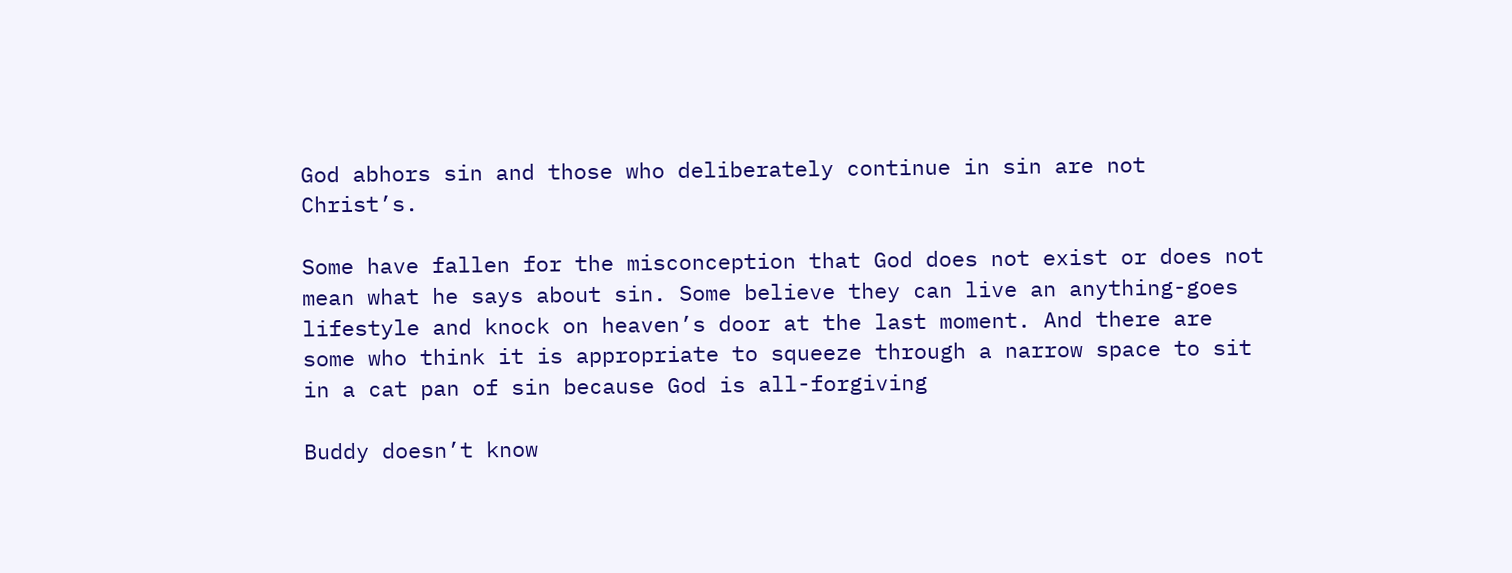God abhors sin and those who deliberately continue in sin are not Christ’s.

Some have fallen for the misconception that God does not exist or does not mean what he says about sin. Some believe they can live an anything-goes lifestyle and knock on heaven’s door at the last moment. And there are some who think it is appropriate to squeeze through a narrow space to sit in a cat pan of sin because God is all-forgiving

Buddy doesn’t know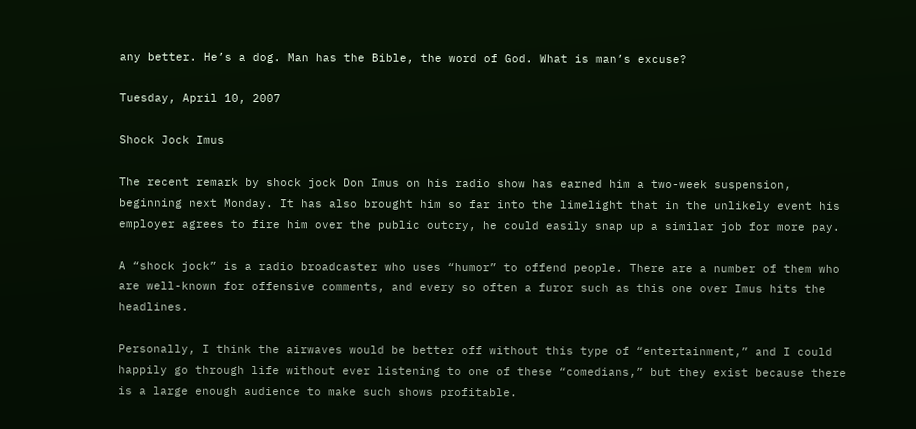any better. He’s a dog. Man has the Bible, the word of God. What is man’s excuse?

Tuesday, April 10, 2007

Shock Jock Imus

The recent remark by shock jock Don Imus on his radio show has earned him a two-week suspension, beginning next Monday. It has also brought him so far into the limelight that in the unlikely event his employer agrees to fire him over the public outcry, he could easily snap up a similar job for more pay.

A “shock jock” is a radio broadcaster who uses “humor” to offend people. There are a number of them who are well-known for offensive comments, and every so often a furor such as this one over Imus hits the headlines.

Personally, I think the airwaves would be better off without this type of “entertainment,” and I could happily go through life without ever listening to one of these “comedians,” but they exist because there is a large enough audience to make such shows profitable.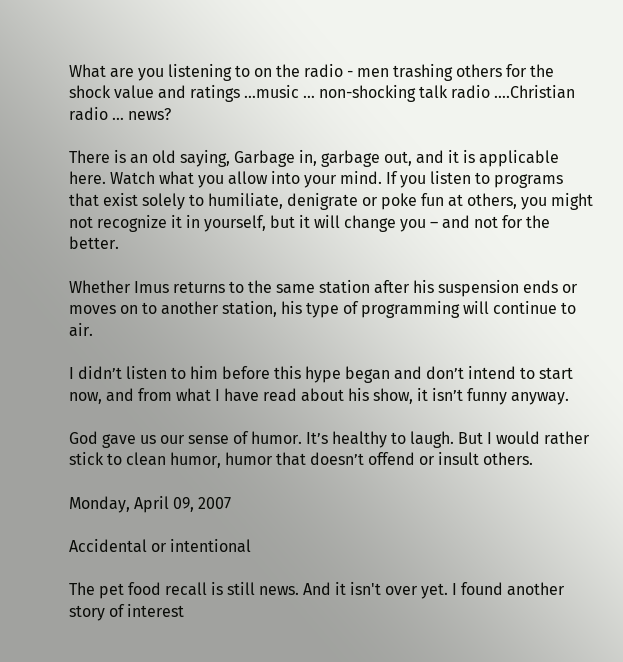What are you listening to on the radio - men trashing others for the shock value and ratings …music … non-shocking talk radio ….Christian radio … news?

There is an old saying, Garbage in, garbage out, and it is applicable here. Watch what you allow into your mind. If you listen to programs that exist solely to humiliate, denigrate or poke fun at others, you might not recognize it in yourself, but it will change you – and not for the better.

Whether Imus returns to the same station after his suspension ends or moves on to another station, his type of programming will continue to air.

I didn’t listen to him before this hype began and don’t intend to start now, and from what I have read about his show, it isn’t funny anyway.

God gave us our sense of humor. It’s healthy to laugh. But I would rather stick to clean humor, humor that doesn’t offend or insult others.

Monday, April 09, 2007

Accidental or intentional

The pet food recall is still news. And it isn't over yet. I found another story of interest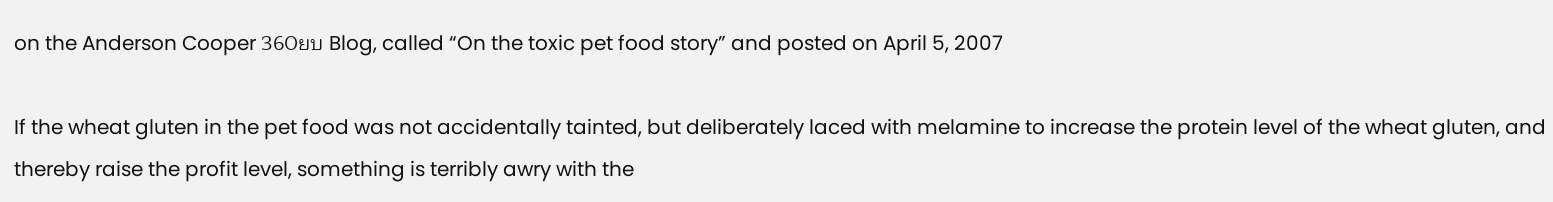on the Anderson Cooper 360ยบ Blog, called “On the toxic pet food story” and posted on April 5, 2007

If the wheat gluten in the pet food was not accidentally tainted, but deliberately laced with melamine to increase the protein level of the wheat gluten, and thereby raise the profit level, something is terribly awry with the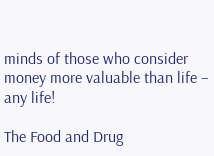minds of those who consider money more valuable than life – any life!

The Food and Drug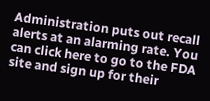Administration puts out recall alerts at an alarming rate. You can click here to go to the FDA site and sign up for their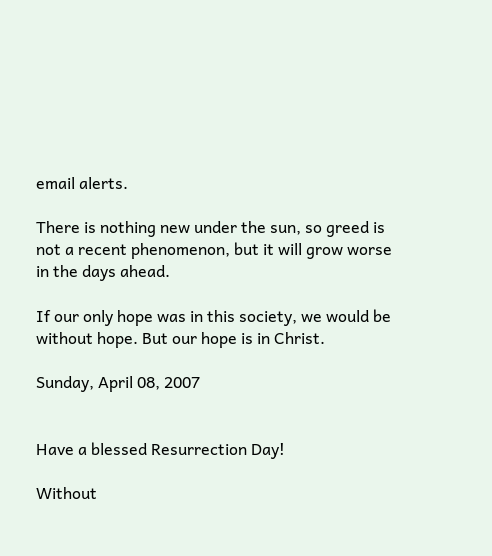email alerts.

There is nothing new under the sun, so greed is not a recent phenomenon, but it will grow worse in the days ahead.

If our only hope was in this society, we would be without hope. But our hope is in Christ.

Sunday, April 08, 2007


Have a blessed Resurrection Day!

Without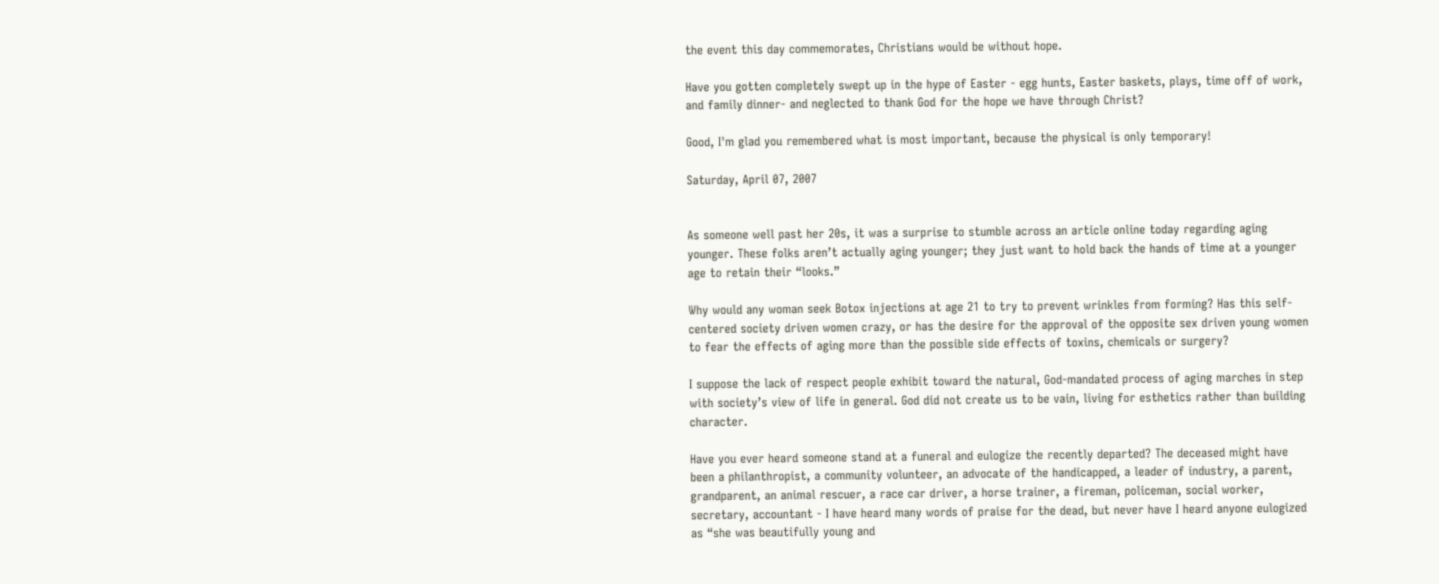the event this day commemorates, Christians would be without hope.

Have you gotten completely swept up in the hype of Easter - egg hunts, Easter baskets, plays, time off of work, and family dinner- and neglected to thank God for the hope we have through Christ?

Good, I'm glad you remembered what is most important, because the physical is only temporary!

Saturday, April 07, 2007


As someone well past her 20s, it was a surprise to stumble across an article online today regarding aging younger. These folks aren’t actually aging younger; they just want to hold back the hands of time at a younger age to retain their “looks.”

Why would any woman seek Botox injections at age 21 to try to prevent wrinkles from forming? Has this self-centered society driven women crazy, or has the desire for the approval of the opposite sex driven young women to fear the effects of aging more than the possible side effects of toxins, chemicals or surgery?

I suppose the lack of respect people exhibit toward the natural, God-mandated process of aging marches in step with society’s view of life in general. God did not create us to be vain, living for esthetics rather than building character.

Have you ever heard someone stand at a funeral and eulogize the recently departed? The deceased might have been a philanthropist, a community volunteer, an advocate of the handicapped, a leader of industry, a parent, grandparent, an animal rescuer, a race car driver, a horse trainer, a fireman, policeman, social worker, secretary, accountant - I have heard many words of praise for the dead, but never have I heard anyone eulogized as “she was beautifully young and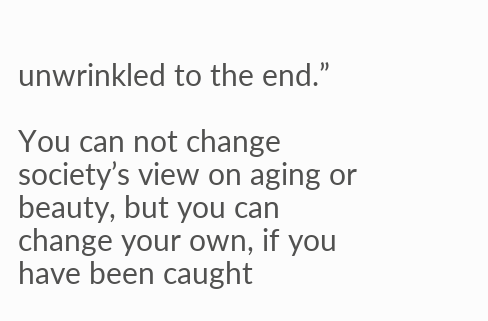unwrinkled to the end.”

You can not change society’s view on aging or beauty, but you can change your own, if you have been caught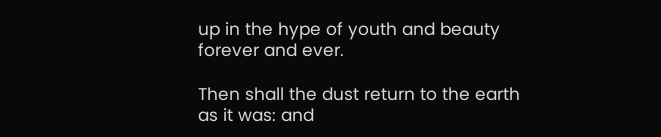up in the hype of youth and beauty forever and ever.

Then shall the dust return to the earth as it was: and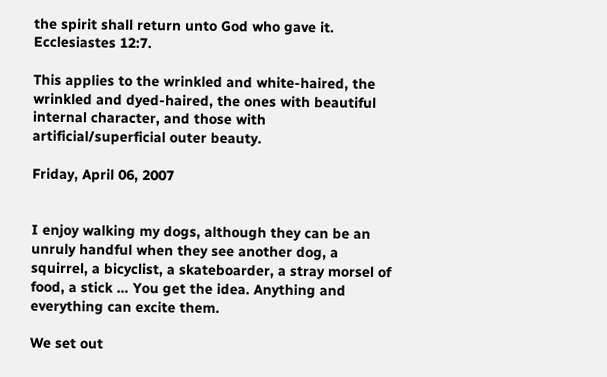the spirit shall return unto God who gave it. Ecclesiastes 12:7.

This applies to the wrinkled and white-haired, the wrinkled and dyed-haired, the ones with beautiful internal character, and those with artificial/superficial outer beauty.

Friday, April 06, 2007


I enjoy walking my dogs, although they can be an unruly handful when they see another dog, a squirrel, a bicyclist, a skateboarder, a stray morsel of food, a stick … You get the idea. Anything and everything can excite them.

We set out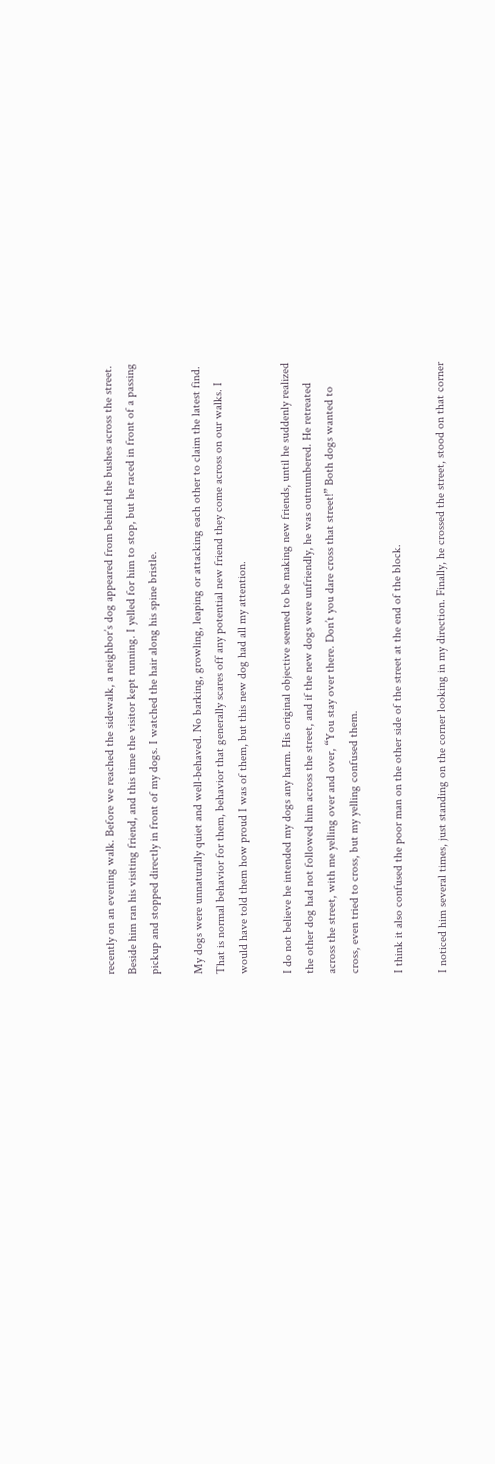recently on an evening walk. Before we reached the sidewalk, a neighbor’s dog appeared from behind the bushes across the street. Beside him ran his visiting friend, and this time the visitor kept running. I yelled for him to stop, but he raced in front of a passing pickup and stopped directly in front of my dogs. I watched the hair along his spine bristle.

My dogs were unnaturally quiet and well-behaved. No barking, growling, leaping or attacking each other to claim the latest find. That is normal behavior for them, behavior that generally scares off any potential new friend they come across on our walks. I would have told them how proud I was of them, but this new dog had all my attention.

I do not believe he intended my dogs any harm. His original objective seemed to be making new friends, until he suddenly realized the other dog had not followed him across the street, and if the new dogs were unfriendly, he was outnumbered. He retreated across the street, with me yelling over and over, “You stay over there. Don’t you dare cross that street!” Both dogs wanted to cross, even tried to cross, but my yelling confused them.

I think it also confused the poor man on the other side of the street at the end of the block.

I noticed him several times, just standing on the corner looking in my direction. Finally, he crossed the street, stood on that corner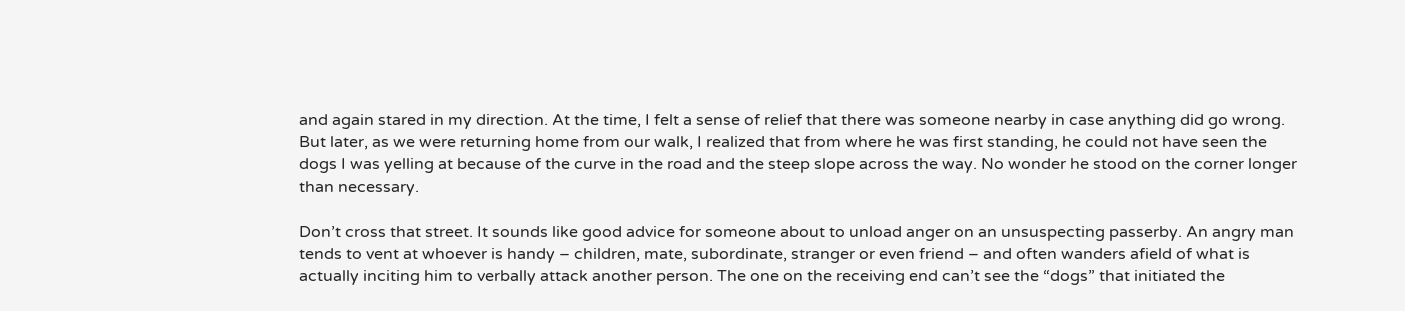and again stared in my direction. At the time, I felt a sense of relief that there was someone nearby in case anything did go wrong. But later, as we were returning home from our walk, I realized that from where he was first standing, he could not have seen the dogs I was yelling at because of the curve in the road and the steep slope across the way. No wonder he stood on the corner longer than necessary.

Don’t cross that street. It sounds like good advice for someone about to unload anger on an unsuspecting passerby. An angry man tends to vent at whoever is handy – children, mate, subordinate, stranger or even friend – and often wanders afield of what is actually inciting him to verbally attack another person. The one on the receiving end can’t see the “dogs” that initiated the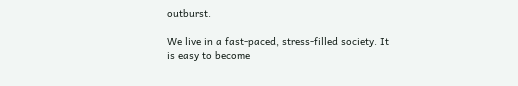outburst.

We live in a fast-paced, stress-filled society. It is easy to become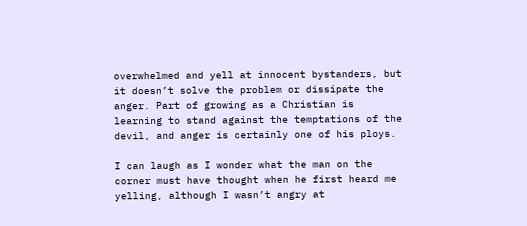overwhelmed and yell at innocent bystanders, but it doesn’t solve the problem or dissipate the anger. Part of growing as a Christian is learning to stand against the temptations of the devil, and anger is certainly one of his ploys.

I can laugh as I wonder what the man on the corner must have thought when he first heard me yelling, although I wasn’t angry at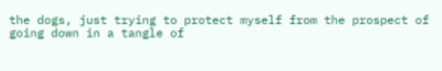the dogs, just trying to protect myself from the prospect of going down in a tangle of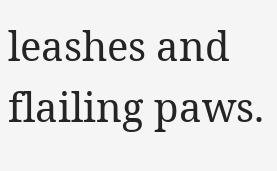leashes and flailing paws.